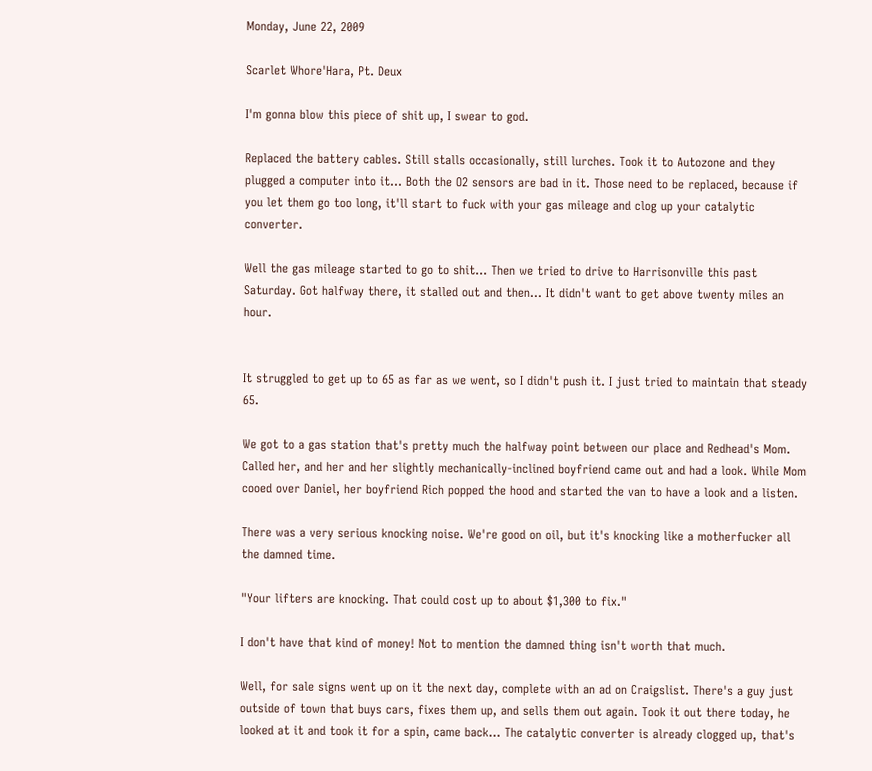Monday, June 22, 2009

Scarlet Whore'Hara, Pt. Deux

I'm gonna blow this piece of shit up, I swear to god.

Replaced the battery cables. Still stalls occasionally, still lurches. Took it to Autozone and they plugged a computer into it... Both the O2 sensors are bad in it. Those need to be replaced, because if you let them go too long, it'll start to fuck with your gas mileage and clog up your catalytic converter.

Well the gas mileage started to go to shit... Then we tried to drive to Harrisonville this past Saturday. Got halfway there, it stalled out and then... It didn't want to get above twenty miles an hour.


It struggled to get up to 65 as far as we went, so I didn't push it. I just tried to maintain that steady 65.

We got to a gas station that's pretty much the halfway point between our place and Redhead's Mom. Called her, and her and her slightly mechanically-inclined boyfriend came out and had a look. While Mom cooed over Daniel, her boyfriend Rich popped the hood and started the van to have a look and a listen.

There was a very serious knocking noise. We're good on oil, but it's knocking like a motherfucker all the damned time.

"Your lifters are knocking. That could cost up to about $1,300 to fix."

I don't have that kind of money! Not to mention the damned thing isn't worth that much.

Well, for sale signs went up on it the next day, complete with an ad on Craigslist. There's a guy just outside of town that buys cars, fixes them up, and sells them out again. Took it out there today, he looked at it and took it for a spin, came back... The catalytic converter is already clogged up, that's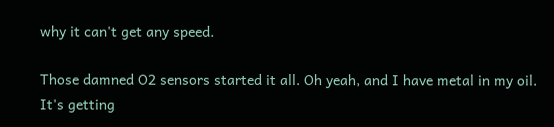why it can't get any speed.

Those damned O2 sensors started it all. Oh yeah, and I have metal in my oil. It's getting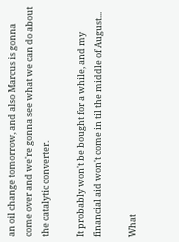an oil change tomorrow, and also Marcus is gonna come over and we're gonna see what we can do about the catalytic converter.

It probably won't be bought for a while, and my financial aid won't come in til the middle of August...

What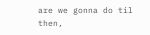are we gonna do til then,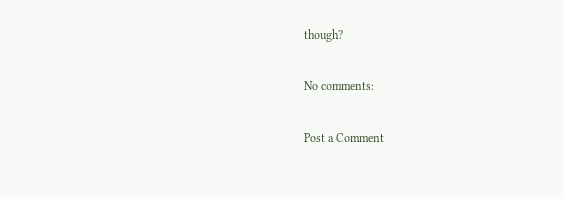though?

No comments:

Post a Comment